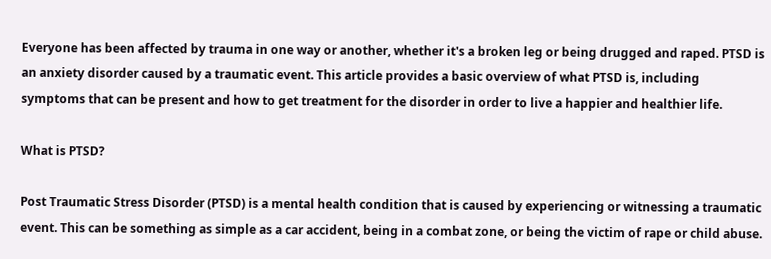Everyone has been affected by trauma in one way or another, whether it's a broken leg or being drugged and raped. PTSD is an anxiety disorder caused by a traumatic event. This article provides a basic overview of what PTSD is, including symptoms that can be present and how to get treatment for the disorder in order to live a happier and healthier life.

What is PTSD?

Post Traumatic Stress Disorder (PTSD) is a mental health condition that is caused by experiencing or witnessing a traumatic event. This can be something as simple as a car accident, being in a combat zone, or being the victim of rape or child abuse.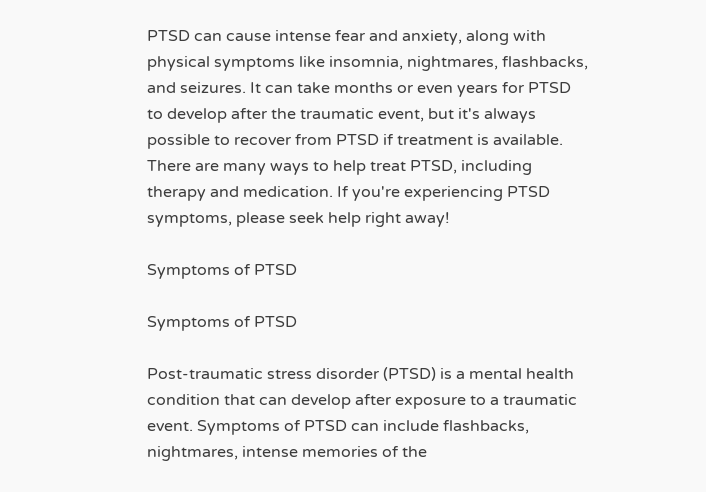PTSD can cause intense fear and anxiety, along with physical symptoms like insomnia, nightmares, flashbacks, and seizures. It can take months or even years for PTSD to develop after the traumatic event, but it's always possible to recover from PTSD if treatment is available. There are many ways to help treat PTSD, including therapy and medication. If you're experiencing PTSD symptoms, please seek help right away!

Symptoms of PTSD

Symptoms of PTSD

Post-traumatic stress disorder (PTSD) is a mental health condition that can develop after exposure to a traumatic event. Symptoms of PTSD can include flashbacks, nightmares, intense memories of the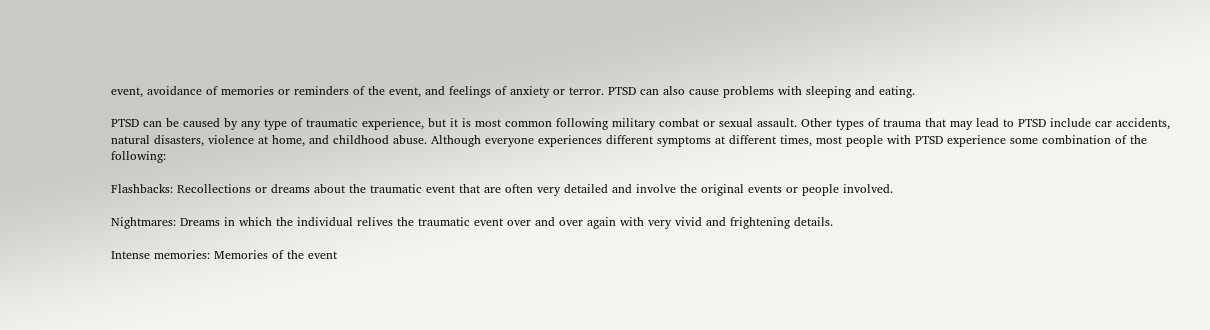event, avoidance of memories or reminders of the event, and feelings of anxiety or terror. PTSD can also cause problems with sleeping and eating.

PTSD can be caused by any type of traumatic experience, but it is most common following military combat or sexual assault. Other types of trauma that may lead to PTSD include car accidents, natural disasters, violence at home, and childhood abuse. Although everyone experiences different symptoms at different times, most people with PTSD experience some combination of the following:

Flashbacks: Recollections or dreams about the traumatic event that are often very detailed and involve the original events or people involved.

Nightmares: Dreams in which the individual relives the traumatic event over and over again with very vivid and frightening details.

Intense memories: Memories of the event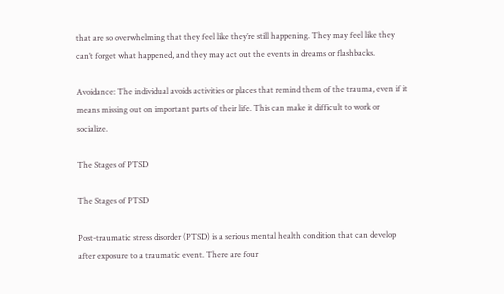that are so overwhelming that they feel like they’re still happening. They may feel like they can’t forget what happened, and they may act out the events in dreams or flashbacks.

Avoidance: The individual avoids activities or places that remind them of the trauma, even if it means missing out on important parts of their life. This can make it difficult to work or socialize.

The Stages of PTSD

The Stages of PTSD

Post-traumatic stress disorder (PTSD) is a serious mental health condition that can develop after exposure to a traumatic event. There are four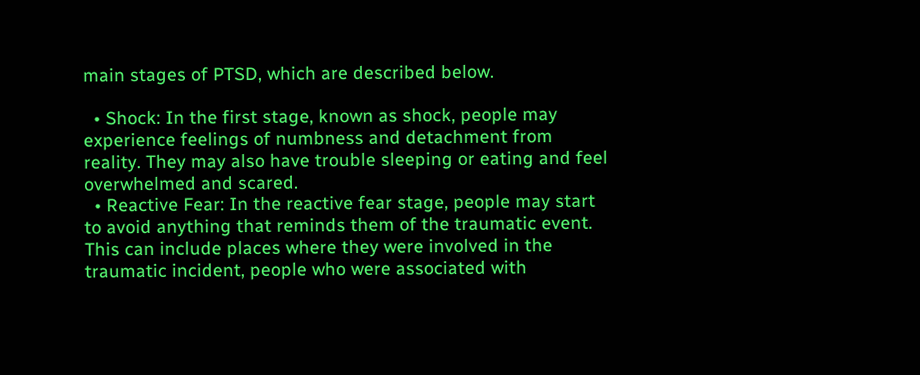main stages of PTSD, which are described below.

  • Shock: In the first stage, known as shock, people may experience feelings of numbness and detachment from reality. They may also have trouble sleeping or eating and feel overwhelmed and scared.
  • Reactive Fear: In the reactive fear stage, people may start to avoid anything that reminds them of the traumatic event. This can include places where they were involved in the traumatic incident, people who were associated with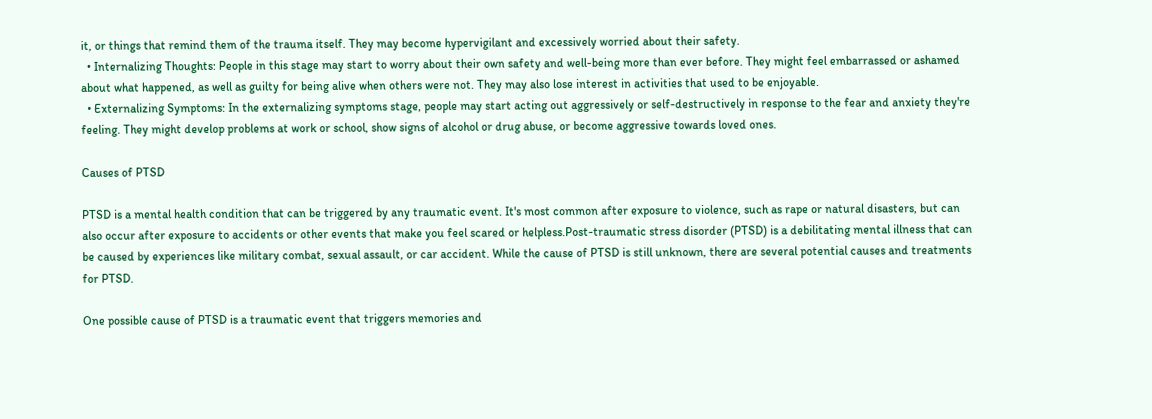it, or things that remind them of the trauma itself. They may become hypervigilant and excessively worried about their safety.
  • Internalizing Thoughts: People in this stage may start to worry about their own safety and well-being more than ever before. They might feel embarrassed or ashamed about what happened, as well as guilty for being alive when others were not. They may also lose interest in activities that used to be enjoyable.
  • Externalizing Symptoms: In the externalizing symptoms stage, people may start acting out aggressively or self-destructively in response to the fear and anxiety they're feeling. They might develop problems at work or school, show signs of alcohol or drug abuse, or become aggressive towards loved ones.

Causes of PTSD

PTSD is a mental health condition that can be triggered by any traumatic event. It's most common after exposure to violence, such as rape or natural disasters, but can also occur after exposure to accidents or other events that make you feel scared or helpless.Post-traumatic stress disorder (PTSD) is a debilitating mental illness that can be caused by experiences like military combat, sexual assault, or car accident. While the cause of PTSD is still unknown, there are several potential causes and treatments for PTSD.

One possible cause of PTSD is a traumatic event that triggers memories and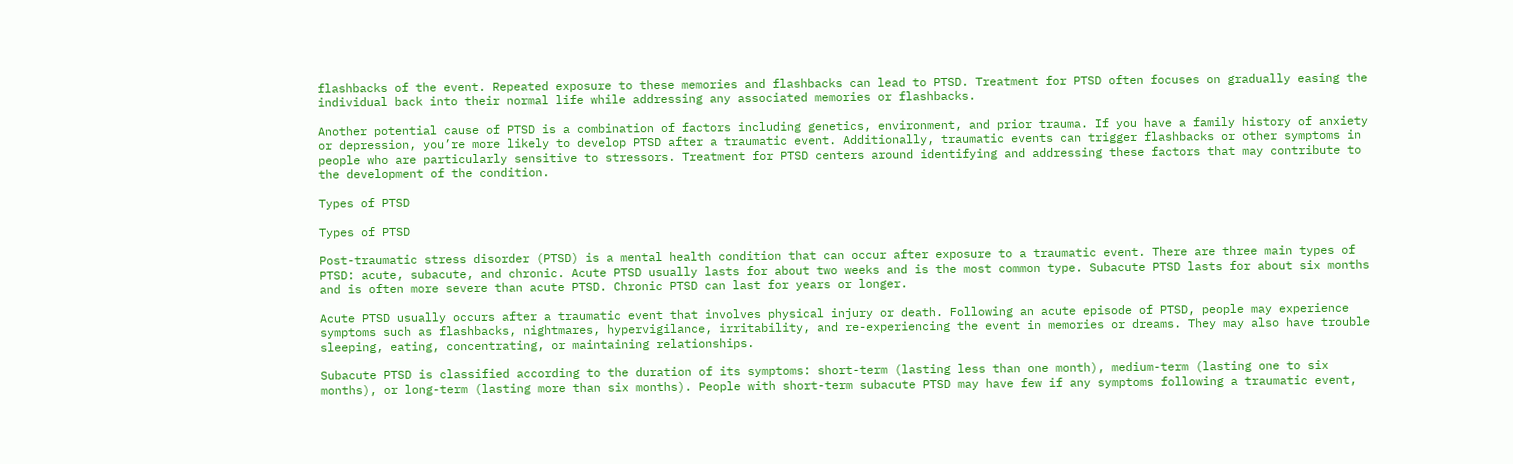flashbacks of the event. Repeated exposure to these memories and flashbacks can lead to PTSD. Treatment for PTSD often focuses on gradually easing the individual back into their normal life while addressing any associated memories or flashbacks.

Another potential cause of PTSD is a combination of factors including genetics, environment, and prior trauma. If you have a family history of anxiety or depression, you’re more likely to develop PTSD after a traumatic event. Additionally, traumatic events can trigger flashbacks or other symptoms in people who are particularly sensitive to stressors. Treatment for PTSD centers around identifying and addressing these factors that may contribute to the development of the condition.

Types of PTSD

Types of PTSD

Post-traumatic stress disorder (PTSD) is a mental health condition that can occur after exposure to a traumatic event. There are three main types of PTSD: acute, subacute, and chronic. Acute PTSD usually lasts for about two weeks and is the most common type. Subacute PTSD lasts for about six months and is often more severe than acute PTSD. Chronic PTSD can last for years or longer.

Acute PTSD usually occurs after a traumatic event that involves physical injury or death. Following an acute episode of PTSD, people may experience symptoms such as flashbacks, nightmares, hypervigilance, irritability, and re-experiencing the event in memories or dreams. They may also have trouble sleeping, eating, concentrating, or maintaining relationships.

Subacute PTSD is classified according to the duration of its symptoms: short-term (lasting less than one month), medium-term (lasting one to six months), or long-term (lasting more than six months). People with short-term subacute PTSD may have few if any symptoms following a traumatic event,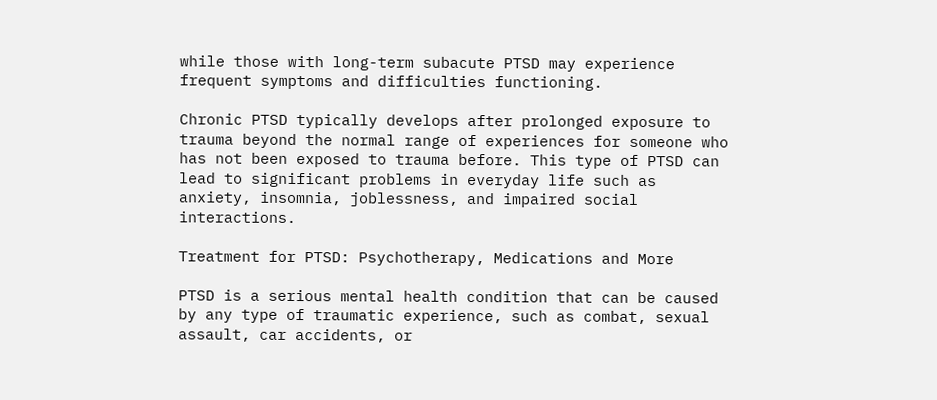while those with long-term subacute PTSD may experience frequent symptoms and difficulties functioning.

Chronic PTSD typically develops after prolonged exposure to trauma beyond the normal range of experiences for someone who has not been exposed to trauma before. This type of PTSD can lead to significant problems in everyday life such as anxiety, insomnia, joblessness, and impaired social interactions.

Treatment for PTSD: Psychotherapy, Medications and More

PTSD is a serious mental health condition that can be caused by any type of traumatic experience, such as combat, sexual assault, car accidents, or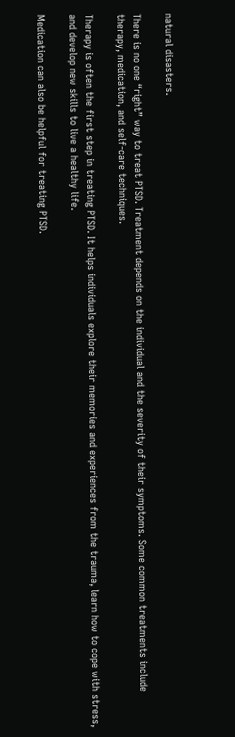natural disasters.

There is no one “right” way to treat PTSD. Treatment depends on the individual and the severity of their symptoms. Some common treatments include therapy, medication, and self-care techniques.

Therapy is often the first step in treating PTSD. It helps individuals explore their memories and experiences from the trauma, learn how to cope with stress, and develop new skills to live a healthy life.

Medication can also be helpful for treating PTSD.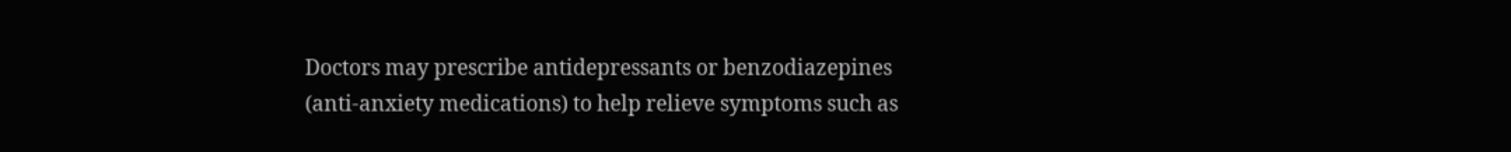Doctors may prescribe antidepressants or benzodiazepines (anti-anxiety medications) to help relieve symptoms such as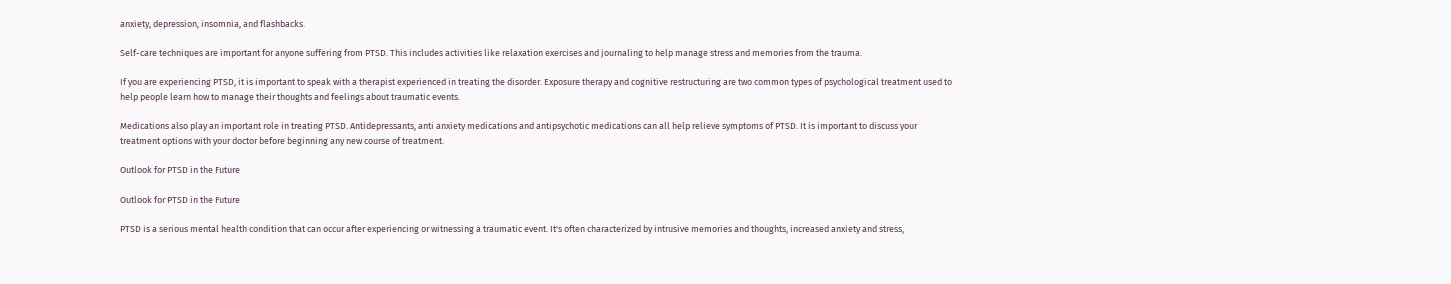anxiety, depression, insomnia, and flashbacks.

Self-care techniques are important for anyone suffering from PTSD. This includes activities like relaxation exercises and journaling to help manage stress and memories from the trauma.

If you are experiencing PTSD, it is important to speak with a therapist experienced in treating the disorder. Exposure therapy and cognitive restructuring are two common types of psychological treatment used to help people learn how to manage their thoughts and feelings about traumatic events.

Medications also play an important role in treating PTSD. Antidepressants, anti anxiety medications and antipsychotic medications can all help relieve symptoms of PTSD. It is important to discuss your treatment options with your doctor before beginning any new course of treatment.

Outlook for PTSD in the Future

Outlook for PTSD in the Future

PTSD is a serious mental health condition that can occur after experiencing or witnessing a traumatic event. It's often characterized by intrusive memories and thoughts, increased anxiety and stress,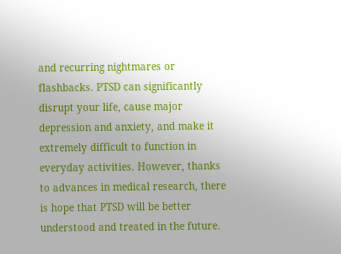and recurring nightmares or flashbacks. PTSD can significantly disrupt your life, cause major depression and anxiety, and make it extremely difficult to function in everyday activities. However, thanks to advances in medical research, there is hope that PTSD will be better understood and treated in the future.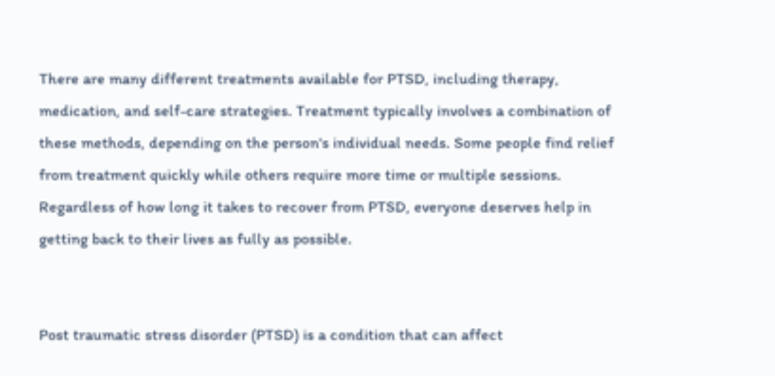There are many different treatments available for PTSD, including therapy, medication, and self-care strategies. Treatment typically involves a combination of these methods, depending on the person's individual needs. Some people find relief from treatment quickly while others require more time or multiple sessions. Regardless of how long it takes to recover from PTSD, everyone deserves help in getting back to their lives as fully as possible.


Post traumatic stress disorder (PTSD) is a condition that can affect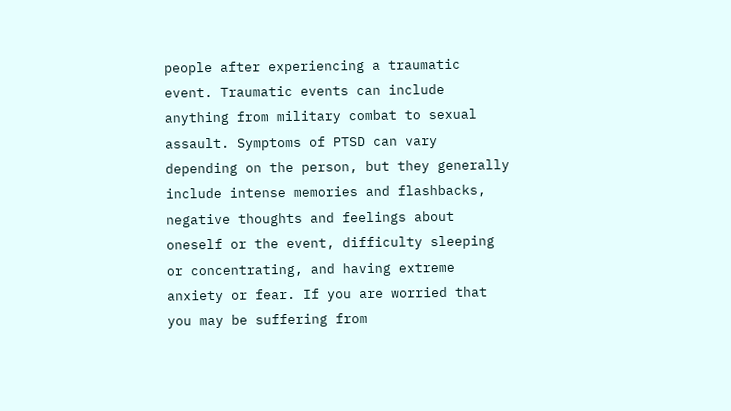people after experiencing a traumatic event. Traumatic events can include anything from military combat to sexual assault. Symptoms of PTSD can vary depending on the person, but they generally include intense memories and flashbacks, negative thoughts and feelings about oneself or the event, difficulty sleeping or concentrating, and having extreme anxiety or fear. If you are worried that you may be suffering from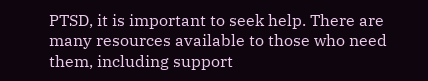PTSD, it is important to seek help. There are many resources available to those who need them, including support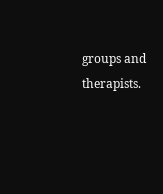groups and therapists.